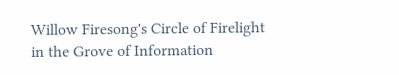Willow Firesong's Circle of Firelight in the Grove of Information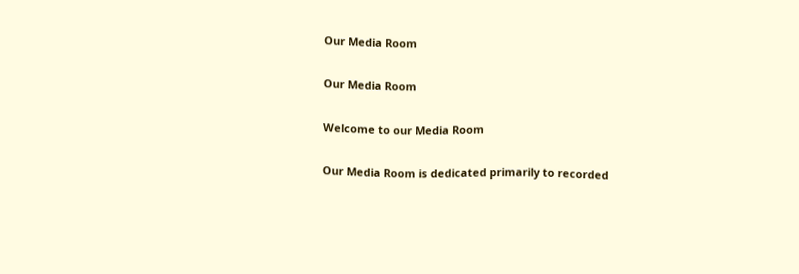Our Media Room

Our Media Room

Welcome to our Media Room

Our Media Room is dedicated primarily to recorded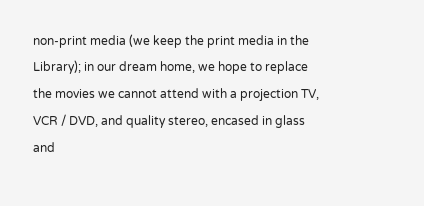non-print media (we keep the print media in the Library); in our dream home, we hope to replace the movies we cannot attend with a projection TV, VCR / DVD, and quality stereo, encased in glass and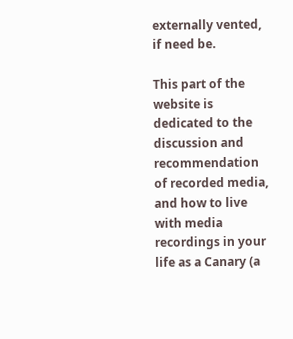externally vented, if need be.

This part of the website is dedicated to the discussion and recommendation of recorded media, and how to live with media recordings in your life as a Canary (a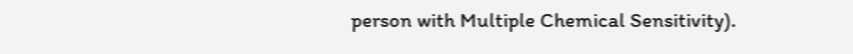person with Multiple Chemical Sensitivity).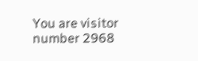You are visitor number 2968